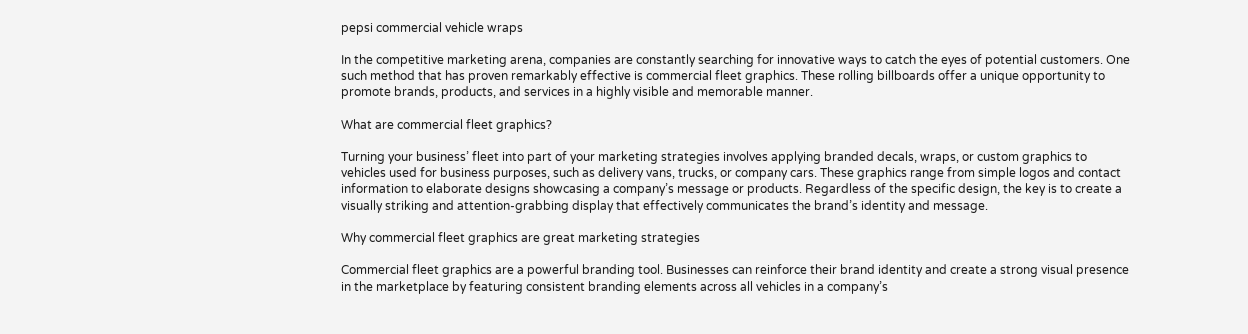pepsi commercial vehicle wraps

In the competitive marketing arena, companies are constantly searching for innovative ways to catch the eyes of potential customers. One such method that has proven remarkably effective is commercial fleet graphics. These rolling billboards offer a unique opportunity to promote brands, products, and services in a highly visible and memorable manner.

What are commercial fleet graphics?

Turning your business’ fleet into part of your marketing strategies involves applying branded decals, wraps, or custom graphics to vehicles used for business purposes, such as delivery vans, trucks, or company cars. These graphics range from simple logos and contact information to elaborate designs showcasing a company’s message or products. Regardless of the specific design, the key is to create a visually striking and attention-grabbing display that effectively communicates the brand’s identity and message.

Why commercial fleet graphics are great marketing strategies

Commercial fleet graphics are a powerful branding tool. Businesses can reinforce their brand identity and create a strong visual presence in the marketplace by featuring consistent branding elements across all vehicles in a company’s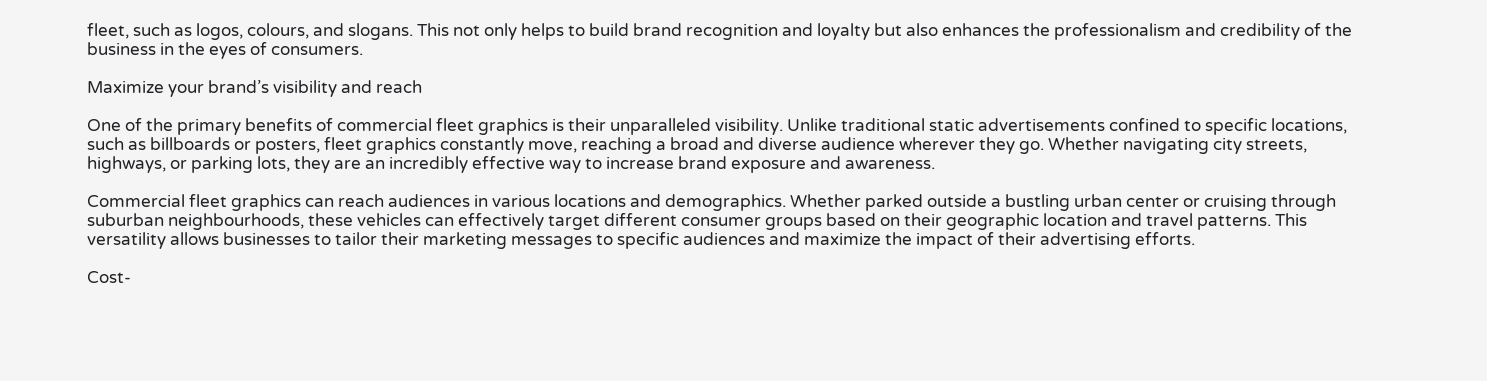fleet, such as logos, colours, and slogans. This not only helps to build brand recognition and loyalty but also enhances the professionalism and credibility of the business in the eyes of consumers.

Maximize your brand’s visibility and reach

One of the primary benefits of commercial fleet graphics is their unparalleled visibility. Unlike traditional static advertisements confined to specific locations, such as billboards or posters, fleet graphics constantly move, reaching a broad and diverse audience wherever they go. Whether navigating city streets, highways, or parking lots, they are an incredibly effective way to increase brand exposure and awareness.

Commercial fleet graphics can reach audiences in various locations and demographics. Whether parked outside a bustling urban center or cruising through suburban neighbourhoods, these vehicles can effectively target different consumer groups based on their geographic location and travel patterns. This versatility allows businesses to tailor their marketing messages to specific audiences and maximize the impact of their advertising efforts.

Cost-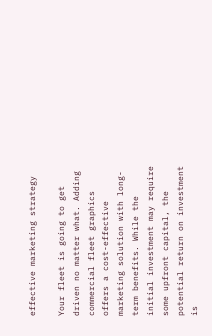effective marketing strategy

Your fleet is going to get driven no matter what. Adding commercial fleet graphics offers a cost-effective marketing solution with long-term benefits. While the initial investment may require some upfront capital, the potential return on investment is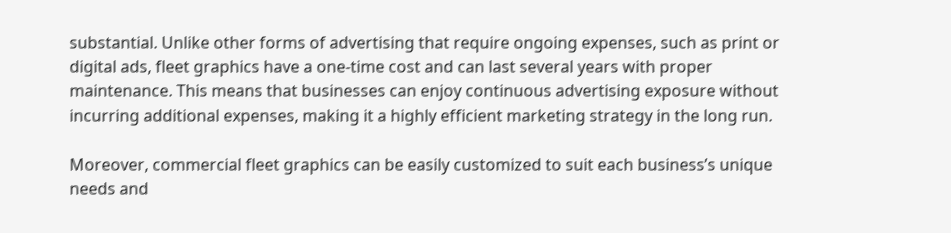substantial. Unlike other forms of advertising that require ongoing expenses, such as print or digital ads, fleet graphics have a one-time cost and can last several years with proper maintenance. This means that businesses can enjoy continuous advertising exposure without incurring additional expenses, making it a highly efficient marketing strategy in the long run.

Moreover, commercial fleet graphics can be easily customized to suit each business’s unique needs and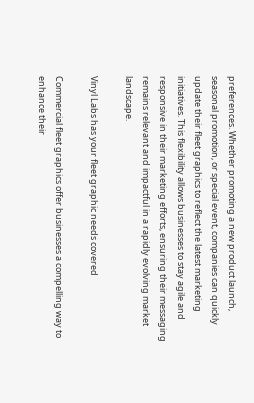preferences. Whether promoting a new product launch, seasonal promotion, or special event, companies can quickly update their fleet graphics to reflect the latest marketing initiatives. This flexibility allows businesses to stay agile and responsive in their marketing efforts, ensuring their messaging remains relevant and impactful in a rapidly evolving market landscape.

Vinyl Labs has your fleet graphic needs covered

Commercial fleet graphics offer businesses a compelling way to enhance their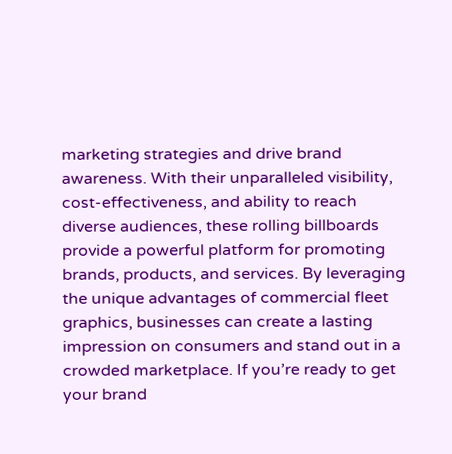marketing strategies and drive brand awareness. With their unparalleled visibility, cost-effectiveness, and ability to reach diverse audiences, these rolling billboards provide a powerful platform for promoting brands, products, and services. By leveraging the unique advantages of commercial fleet graphics, businesses can create a lasting impression on consumers and stand out in a crowded marketplace. If you’re ready to get your brand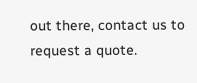out there, contact us to request a quote.